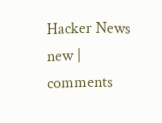Hacker News new | comments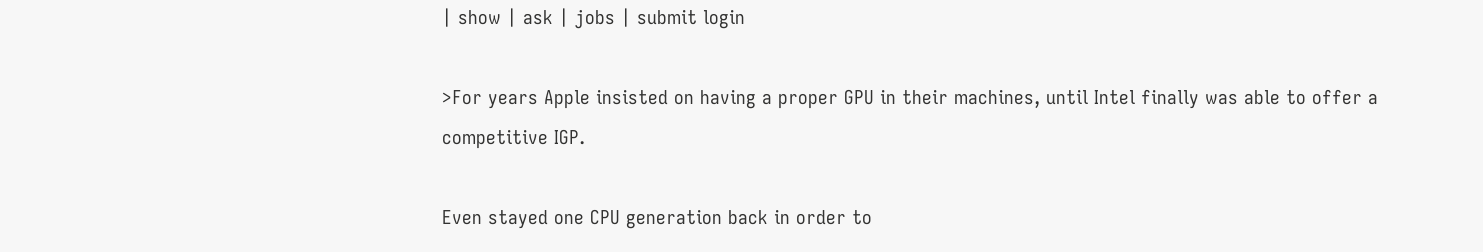| show | ask | jobs | submit login

>For years Apple insisted on having a proper GPU in their machines, until Intel finally was able to offer a competitive IGP.

Even stayed one CPU generation back in order to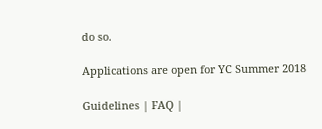do so.

Applications are open for YC Summer 2018

Guidelines | FAQ |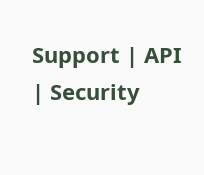Support | API | Security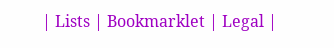| Lists | Bookmarklet | Legal |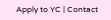Apply to YC | Contact